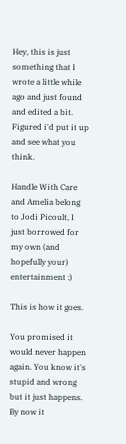Hey, this is just something that I wrote a little while ago and just found and edited a bit. Figured i'd put it up and see what you think.

Handle With Care and Amelia belong to Jodi Picoult, I just borrowed for my own (and hopefully your) entertainment :)

This is how it goes.

You promised it would never happen again. You know it's stupid and wrong but it just happens. By now it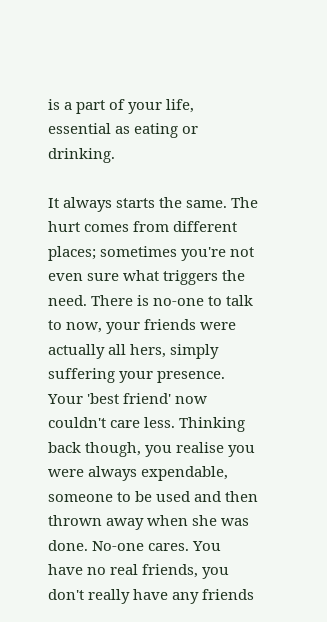is a part of your life, essential as eating or drinking.

It always starts the same. The hurt comes from different places; sometimes you're not even sure what triggers the need. There is no-one to talk to now, your friends were actually all hers, simply suffering your presence. Your 'best friend' now couldn't care less. Thinking back though, you realise you were always expendable, someone to be used and then thrown away when she was done. No-one cares. You have no real friends, you don't really have any friends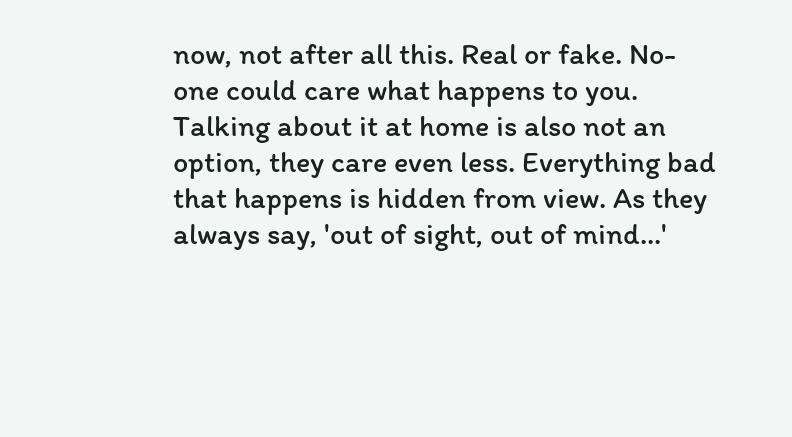now, not after all this. Real or fake. No-one could care what happens to you. Talking about it at home is also not an option, they care even less. Everything bad that happens is hidden from view. As they always say, 'out of sight, out of mind...'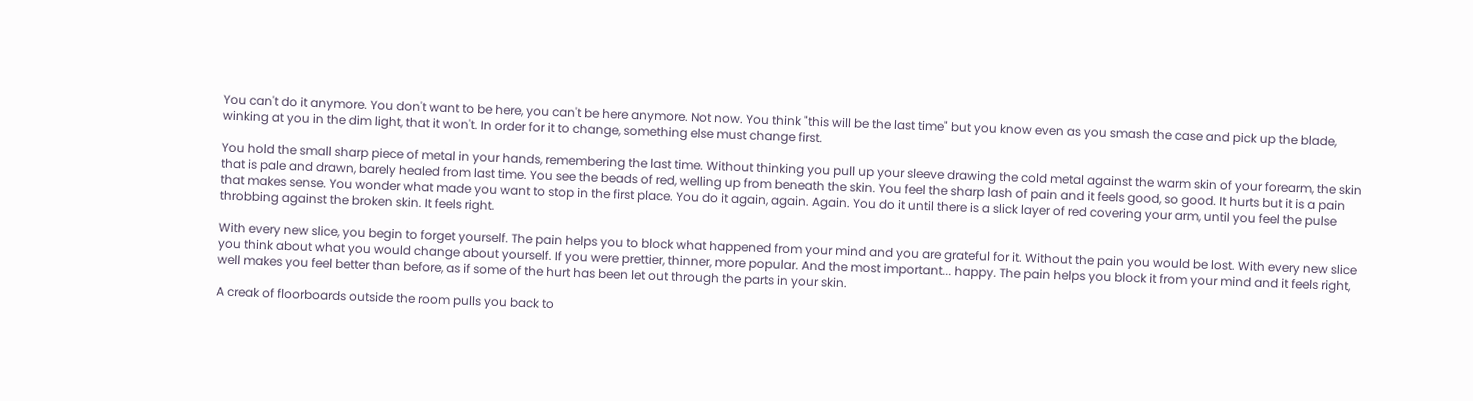You can't do it anymore. You don't want to be here, you can't be here anymore. Not now. You think "this will be the last time" but you know even as you smash the case and pick up the blade, winking at you in the dim light, that it won't. In order for it to change, something else must change first.

You hold the small sharp piece of metal in your hands, remembering the last time. Without thinking you pull up your sleeve drawing the cold metal against the warm skin of your forearm, the skin that is pale and drawn, barely healed from last time. You see the beads of red, welling up from beneath the skin. You feel the sharp lash of pain and it feels good, so good. It hurts but it is a pain that makes sense. You wonder what made you want to stop in the first place. You do it again, again. Again. You do it until there is a slick layer of red covering your arm, until you feel the pulse throbbing against the broken skin. It feels right.

With every new slice, you begin to forget yourself. The pain helps you to block what happened from your mind and you are grateful for it. Without the pain you would be lost. With every new slice you think about what you would change about yourself. If you were prettier, thinner, more popular. And the most important... happy. The pain helps you block it from your mind and it feels right, well makes you feel better than before, as if some of the hurt has been let out through the parts in your skin.

A creak of floorboards outside the room pulls you back to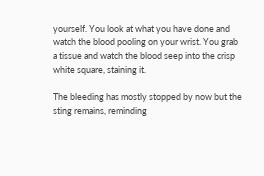yourself. You look at what you have done and watch the blood pooling on your wrist. You grab a tissue and watch the blood seep into the crisp white square, staining it.

The bleeding has mostly stopped by now but the sting remains, reminding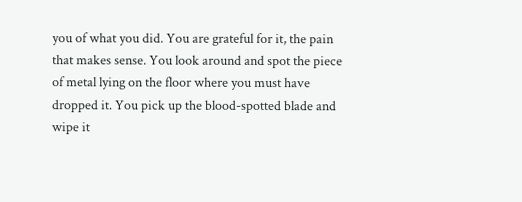you of what you did. You are grateful for it, the pain that makes sense. You look around and spot the piece of metal lying on the floor where you must have dropped it. You pick up the blood-spotted blade and wipe it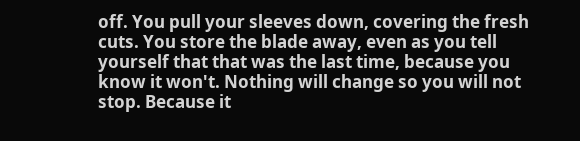off. You pull your sleeves down, covering the fresh cuts. You store the blade away, even as you tell yourself that that was the last time, because you know it won't. Nothing will change so you will not stop. Because it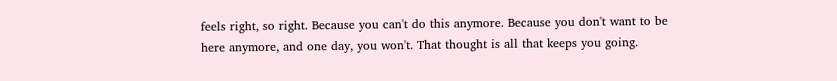feels right, so right. Because you can't do this anymore. Because you don't want to be here anymore, and one day, you won't. That thought is all that keeps you going.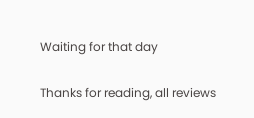Waiting for that day

Thanks for reading, all reviews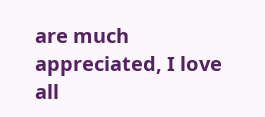are much appreciated, I love all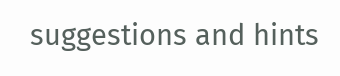suggestions and hints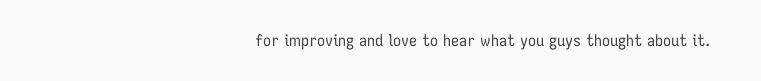for improving and love to hear what you guys thought about it.